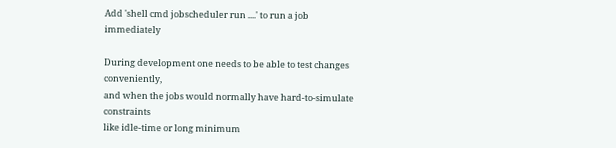Add 'shell cmd jobscheduler run ....' to run a job immediately

During development one needs to be able to test changes conveniently,
and when the jobs would normally have hard-to-simulate constraints
like idle-time or long minimum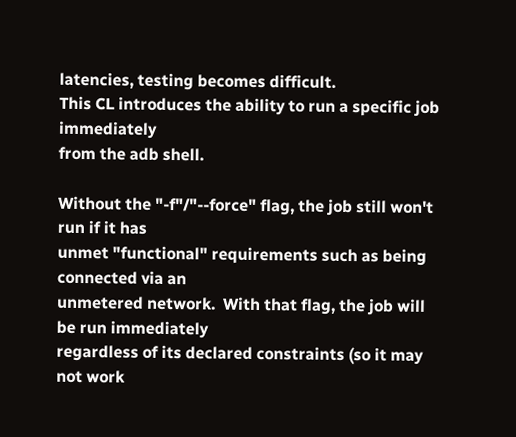latencies, testing becomes difficult.
This CL introduces the ability to run a specific job immediately
from the adb shell.

Without the "-f"/"--force" flag, the job still won't run if it has
unmet "functional" requirements such as being connected via an
unmetered network.  With that flag, the job will be run immediately
regardless of its declared constraints (so it may not work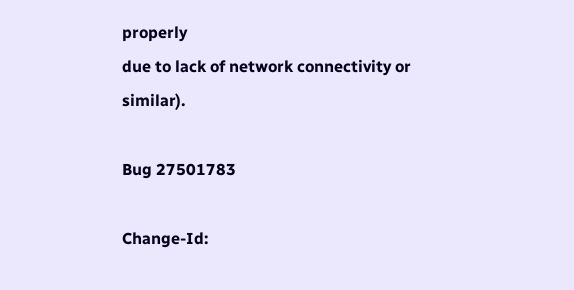properly
due to lack of network connectivity or similar).

Bug 27501783

Change-Id: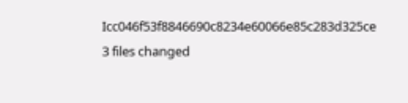Icc046f53f8846690c8234e60066e85c283d325ce
3 files changed